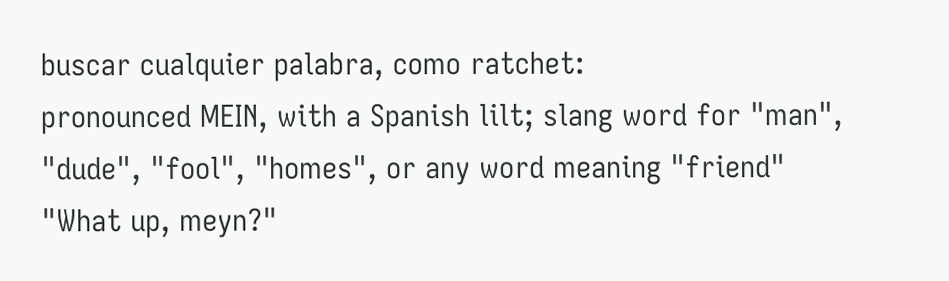buscar cualquier palabra, como ratchet:
pronounced MEIN, with a Spanish lilt; slang word for "man", "dude", "fool", "homes", or any word meaning "friend"
"What up, meyn?"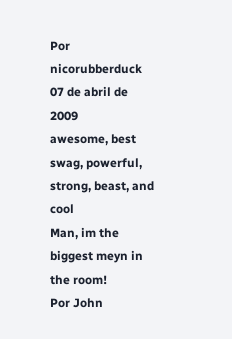Por nicorubberduck 07 de abril de 2009
awesome, best swag, powerful, strong, beast, and cool
Man, im the biggest meyn in the room!
Por John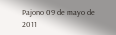Pajono 09 de mayo de 2011